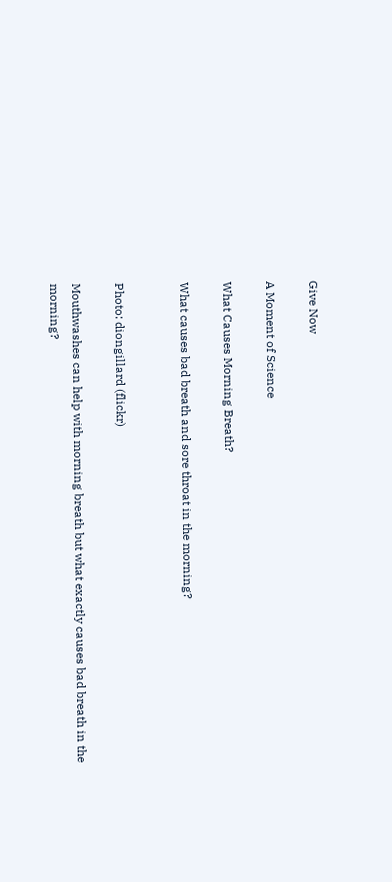Give Now

A Moment of Science

What Causes Morning Breath?

What causes bad breath and sore throat in the morning?


Photo: diongillard (flickr)

Mouthwashes can help with morning breath but what exactly causes bad breath in the morning?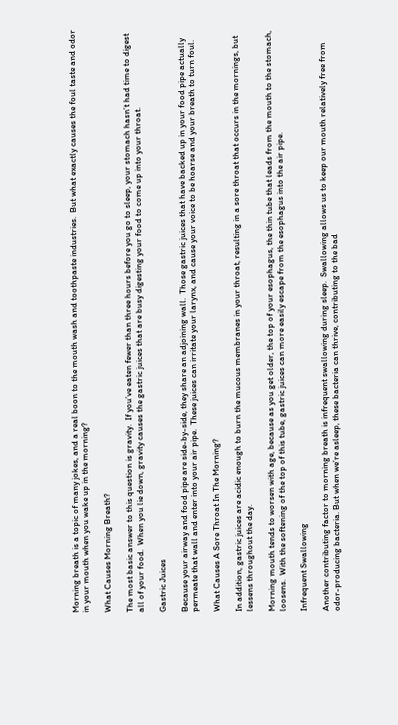Morning breath is a topic of many jokes, and a real boon to the mouth wash and toothpaste industries.  But what exactly causes the foul taste and odor in your mouth when you wake up in the morning?

What Causes Morning Breath?

The most basic answer to this question is gravity.  If you’ve eaten fewer than three hours before you go to sleep, your stomach hasn’t had time to digest all of your food.  When you lie down, gravity causes the gastric juices that are busy digesting your food to come up into your throat.

Gastric Juices

Because your airway and food pipe are side-by-side, they share an adjoining wall.  Those gastric juices that have backed up in your food pipe actually permeate that wall and enter into your air pipe.  These juices can irritate your larynx, and cause your voice to be hoarse and your breath to turn foul.

What Causes A Sore Throat In The Morning?

In addition, gastric juices are acidic enough to burn the mucous membranes in your throat, resulting in a sore throat that occurs in the mornings, but lessens throughout the day.

Morning mouth tends to worsen with age, because as you get older, the top of your esophagus, the thin tube that leads from the mouth to the stomach, loosens.  With the softening of the top of this tube, gastric juices can more easily escape from the esophagus into the air pipe.

Infrequent Swallowing

Another contributing factor to morning breath is infrequent swallowing during sleep.  Swallowing allows us to keep our mouth relatively free from odor-producing bacteria. But when we’re asleep, these bacteria can thrive, contributing to the bad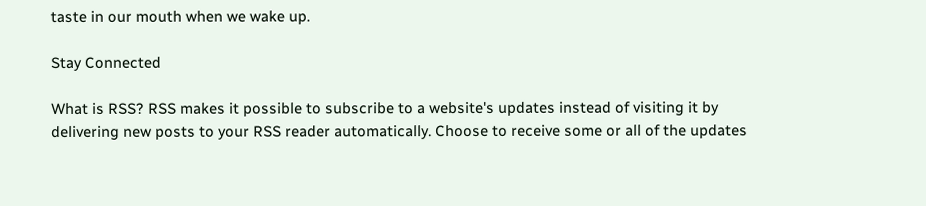taste in our mouth when we wake up.

Stay Connected

What is RSS? RSS makes it possible to subscribe to a website's updates instead of visiting it by delivering new posts to your RSS reader automatically. Choose to receive some or all of the updates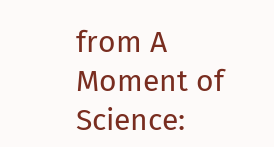from A Moment of Science: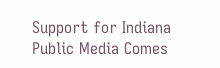Support for Indiana Public Media Comes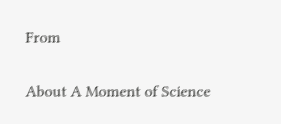From

About A Moment of Science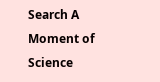Search A Moment of Science